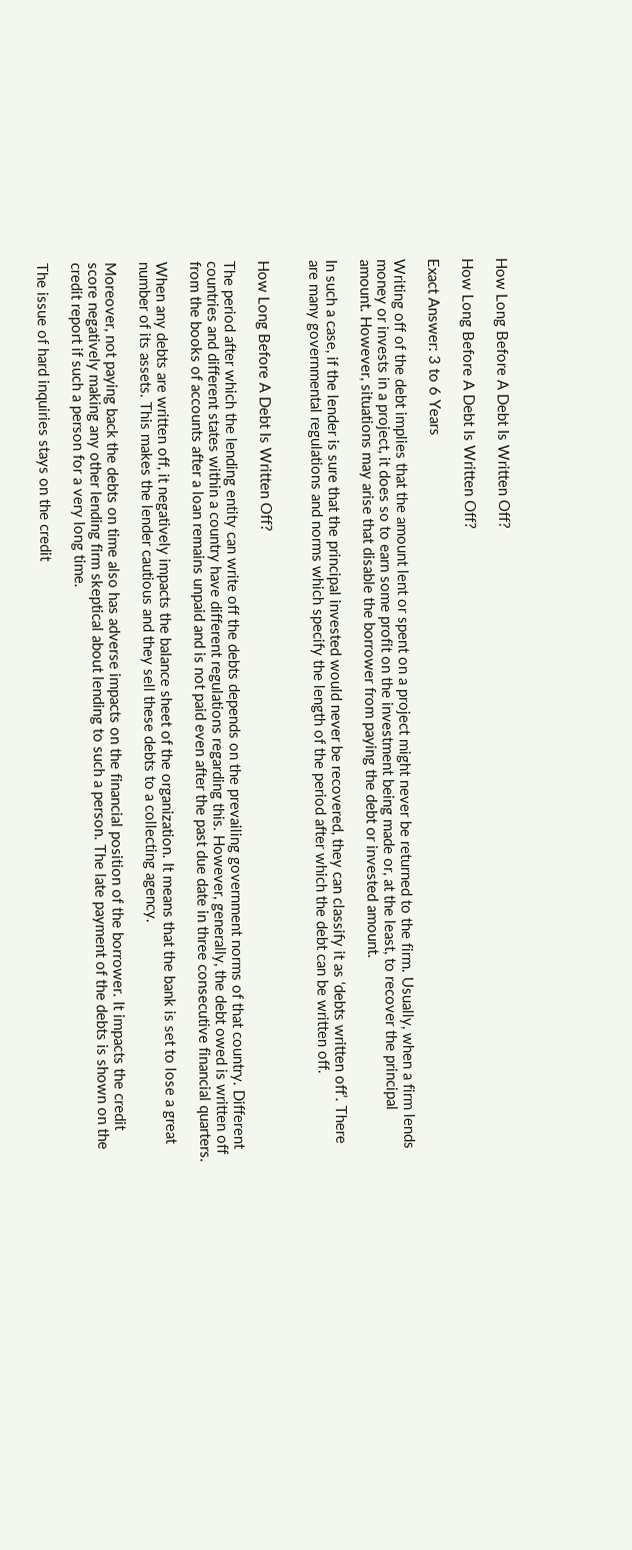How Long Before A Debt Is Written Off?

How Long Before A Debt Is Written Off?

Exact Answer: 3 to 6 Years

Writing off of the debt implies that the amount lent or spent on a project might never be returned to the firm. Usually, when a firm lends money or invests in a project, it does so to earn some profit on the investment being made or, at the least, to recover the principal amount. However, situations may arise that disable the borrower from paying the debt or invested amount.

In such a case, if the lender is sure that the principal invested would never be recovered, they can classify it as ‘debts written off’. There are many governmental regulations and norms which specify the length of the period after which the debt can be written off.


How Long Before A Debt Is Written Off?

The period after which the lending entity can write off the debts depends on the prevailing government norms of that country. Different countries and different states within a country have different regulations regarding this. However, generally, the debt owed is written off from the books of accounts after a loan remains unpaid and is not paid even after the past due date in three consecutive financial quarters.

When any debts are written off, it negatively impacts the balance sheet of the organization. It means that the bank is set to lose a great number of its assets. This makes the lender cautious and they sell these debts to a collecting agency.

Moreover, not paying back the debts on time also has adverse impacts on the financial position of the borrower. It impacts the credit score negatively making any other lending firm skeptical about lending to such a person. The late payment of the debts is shown on the credit report if such a person for a very long time.

The issue of hard inquiries stays on the credit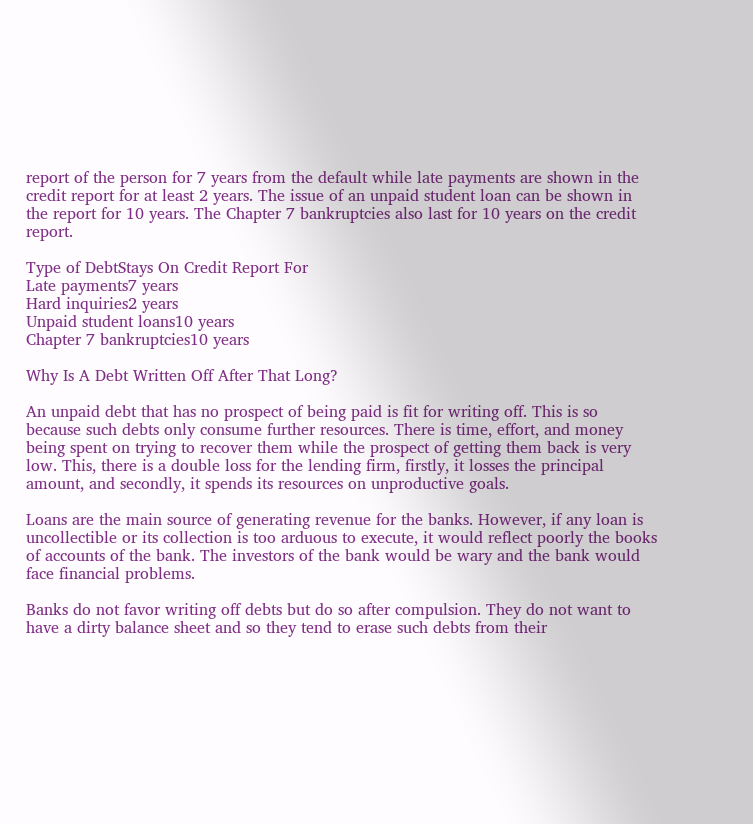report of the person for 7 years from the default while late payments are shown in the credit report for at least 2 years. The issue of an unpaid student loan can be shown in the report for 10 years. The Chapter 7 bankruptcies also last for 10 years on the credit report.

Type of DebtStays On Credit Report For
Late payments7 years
Hard inquiries2 years
Unpaid student loans10 years
Chapter 7 bankruptcies10 years

Why Is A Debt Written Off After That Long?

An unpaid debt that has no prospect of being paid is fit for writing off. This is so because such debts only consume further resources. There is time, effort, and money being spent on trying to recover them while the prospect of getting them back is very low. This, there is a double loss for the lending firm, firstly, it losses the principal amount, and secondly, it spends its resources on unproductive goals.

Loans are the main source of generating revenue for the banks. However, if any loan is uncollectible or its collection is too arduous to execute, it would reflect poorly the books of accounts of the bank. The investors of the bank would be wary and the bank would face financial problems.

Banks do not favor writing off debts but do so after compulsion. They do not want to have a dirty balance sheet and so they tend to erase such debts from their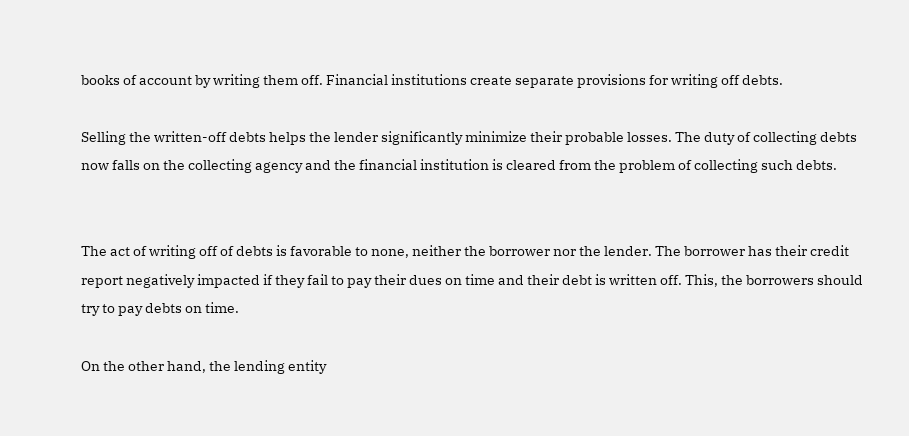books of account by writing them off. Financial institutions create separate provisions for writing off debts.

Selling the written-off debts helps the lender significantly minimize their probable losses. The duty of collecting debts now falls on the collecting agency and the financial institution is cleared from the problem of collecting such debts.


The act of writing off of debts is favorable to none, neither the borrower nor the lender. The borrower has their credit report negatively impacted if they fail to pay their dues on time and their debt is written off. This, the borrowers should try to pay debts on time.

On the other hand, the lending entity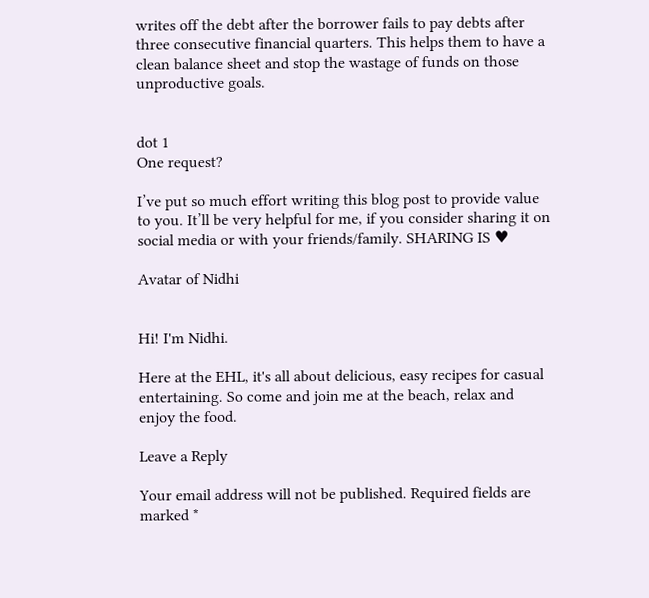writes off the debt after the borrower fails to pay debts after three consecutive financial quarters. This helps them to have a clean balance sheet and stop the wastage of funds on those unproductive goals.


dot 1
One request?

I’ve put so much effort writing this blog post to provide value to you. It’ll be very helpful for me, if you consider sharing it on social media or with your friends/family. SHARING IS ♥

Avatar of Nidhi


Hi! I'm Nidhi.

Here at the EHL, it's all about delicious, easy recipes for casual entertaining. So come and join me at the beach, relax and enjoy the food.

Leave a Reply

Your email address will not be published. Required fields are marked *